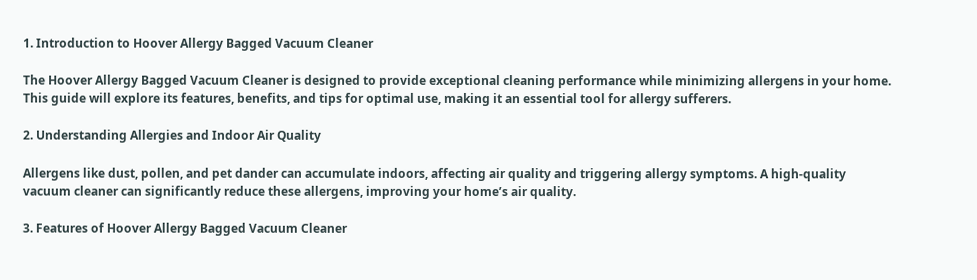1. Introduction to Hoover Allergy Bagged Vacuum Cleaner

The Hoover Allergy Bagged Vacuum Cleaner is designed to provide exceptional cleaning performance while minimizing allergens in your home. This guide will explore its features, benefits, and tips for optimal use, making it an essential tool for allergy sufferers.

2. Understanding Allergies and Indoor Air Quality

Allergens like dust, pollen, and pet dander can accumulate indoors, affecting air quality and triggering allergy symptoms. A high-quality vacuum cleaner can significantly reduce these allergens, improving your home’s air quality.

3. Features of Hoover Allergy Bagged Vacuum Cleaner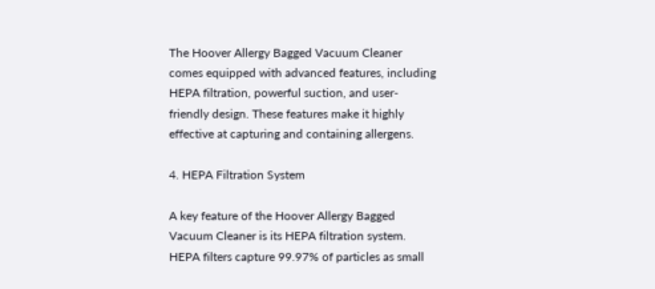The Hoover Allergy Bagged Vacuum Cleaner comes equipped with advanced features, including HEPA filtration, powerful suction, and user-friendly design. These features make it highly effective at capturing and containing allergens.

4. HEPA Filtration System

A key feature of the Hoover Allergy Bagged Vacuum Cleaner is its HEPA filtration system. HEPA filters capture 99.97% of particles as small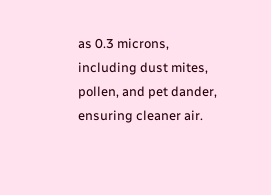as 0.3 microns, including dust mites, pollen, and pet dander, ensuring cleaner air.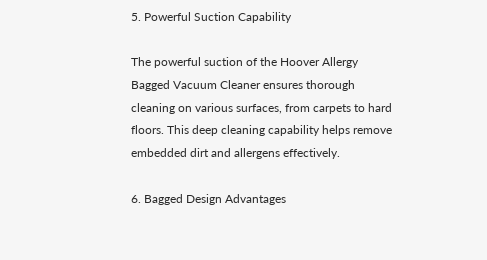5. Powerful Suction Capability

The powerful suction of the Hoover Allergy Bagged Vacuum Cleaner ensures thorough cleaning on various surfaces, from carpets to hard floors. This deep cleaning capability helps remove embedded dirt and allergens effectively.

6. Bagged Design Advantages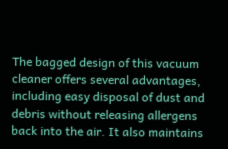The bagged design of this vacuum cleaner offers several advantages, including easy disposal of dust and debris without releasing allergens back into the air. It also maintains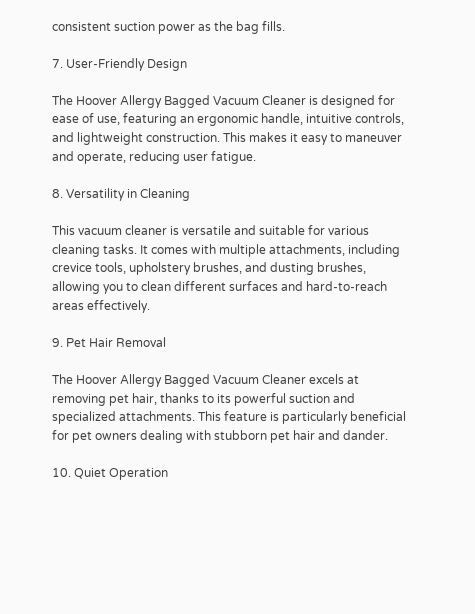consistent suction power as the bag fills.

7. User-Friendly Design

The Hoover Allergy Bagged Vacuum Cleaner is designed for ease of use, featuring an ergonomic handle, intuitive controls, and lightweight construction. This makes it easy to maneuver and operate, reducing user fatigue.

8. Versatility in Cleaning

This vacuum cleaner is versatile and suitable for various cleaning tasks. It comes with multiple attachments, including crevice tools, upholstery brushes, and dusting brushes, allowing you to clean different surfaces and hard-to-reach areas effectively.

9. Pet Hair Removal

The Hoover Allergy Bagged Vacuum Cleaner excels at removing pet hair, thanks to its powerful suction and specialized attachments. This feature is particularly beneficial for pet owners dealing with stubborn pet hair and dander.

10. Quiet Operation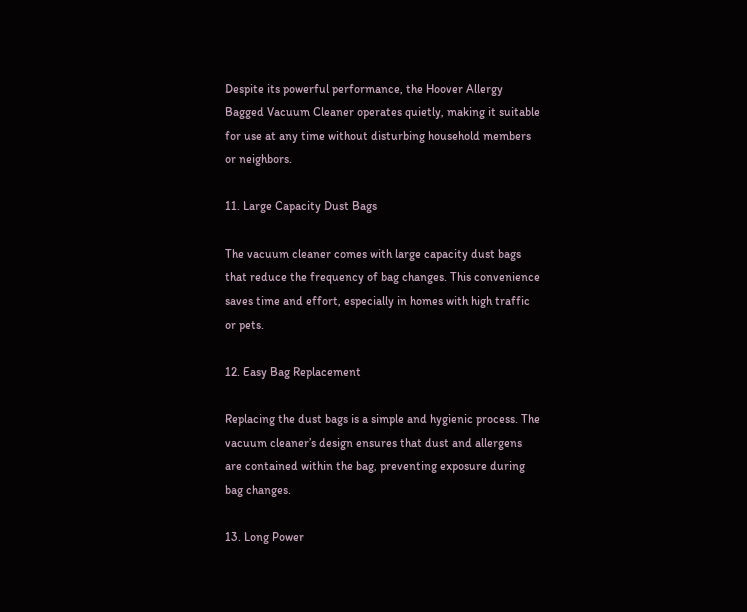Despite its powerful performance, the Hoover Allergy Bagged Vacuum Cleaner operates quietly, making it suitable for use at any time without disturbing household members or neighbors.

11. Large Capacity Dust Bags

The vacuum cleaner comes with large capacity dust bags that reduce the frequency of bag changes. This convenience saves time and effort, especially in homes with high traffic or pets.

12. Easy Bag Replacement

Replacing the dust bags is a simple and hygienic process. The vacuum cleaner’s design ensures that dust and allergens are contained within the bag, preventing exposure during bag changes.

13. Long Power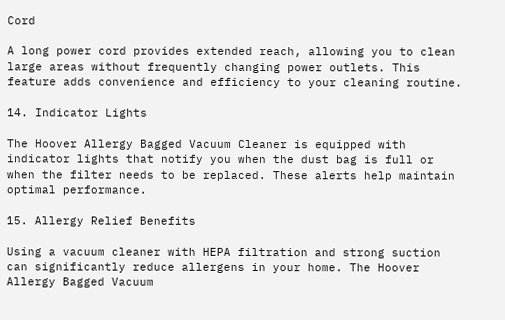Cord

A long power cord provides extended reach, allowing you to clean large areas without frequently changing power outlets. This feature adds convenience and efficiency to your cleaning routine.

14. Indicator Lights

The Hoover Allergy Bagged Vacuum Cleaner is equipped with indicator lights that notify you when the dust bag is full or when the filter needs to be replaced. These alerts help maintain optimal performance.

15. Allergy Relief Benefits

Using a vacuum cleaner with HEPA filtration and strong suction can significantly reduce allergens in your home. The Hoover Allergy Bagged Vacuum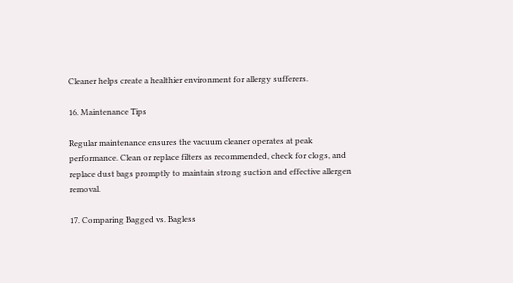Cleaner helps create a healthier environment for allergy sufferers.

16. Maintenance Tips

Regular maintenance ensures the vacuum cleaner operates at peak performance. Clean or replace filters as recommended, check for clogs, and replace dust bags promptly to maintain strong suction and effective allergen removal.

17. Comparing Bagged vs. Bagless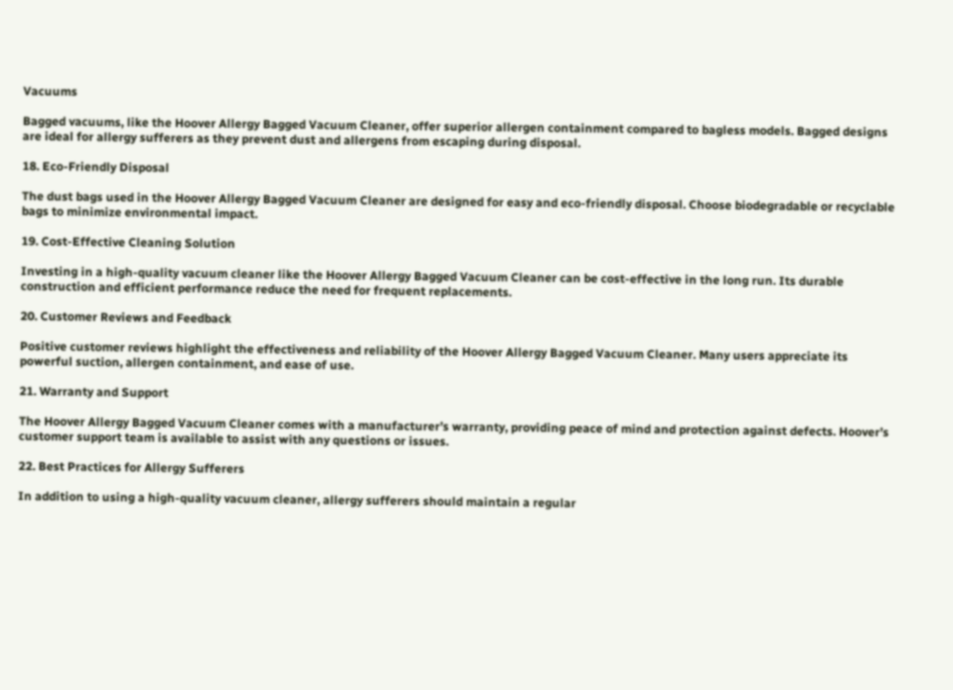Vacuums

Bagged vacuums, like the Hoover Allergy Bagged Vacuum Cleaner, offer superior allergen containment compared to bagless models. Bagged designs are ideal for allergy sufferers as they prevent dust and allergens from escaping during disposal.

18. Eco-Friendly Disposal

The dust bags used in the Hoover Allergy Bagged Vacuum Cleaner are designed for easy and eco-friendly disposal. Choose biodegradable or recyclable bags to minimize environmental impact.

19. Cost-Effective Cleaning Solution

Investing in a high-quality vacuum cleaner like the Hoover Allergy Bagged Vacuum Cleaner can be cost-effective in the long run. Its durable construction and efficient performance reduce the need for frequent replacements.

20. Customer Reviews and Feedback

Positive customer reviews highlight the effectiveness and reliability of the Hoover Allergy Bagged Vacuum Cleaner. Many users appreciate its powerful suction, allergen containment, and ease of use.

21. Warranty and Support

The Hoover Allergy Bagged Vacuum Cleaner comes with a manufacturer’s warranty, providing peace of mind and protection against defects. Hoover’s customer support team is available to assist with any questions or issues.

22. Best Practices for Allergy Sufferers

In addition to using a high-quality vacuum cleaner, allergy sufferers should maintain a regular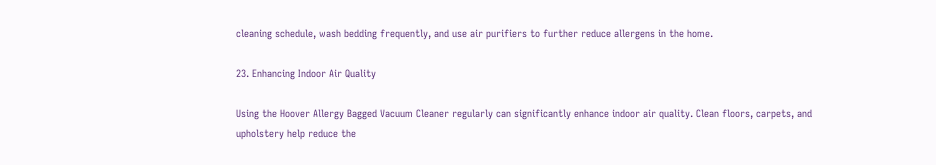cleaning schedule, wash bedding frequently, and use air purifiers to further reduce allergens in the home.

23. Enhancing Indoor Air Quality

Using the Hoover Allergy Bagged Vacuum Cleaner regularly can significantly enhance indoor air quality. Clean floors, carpets, and upholstery help reduce the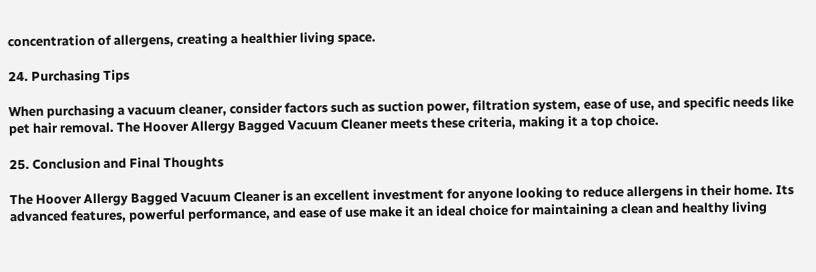concentration of allergens, creating a healthier living space.

24. Purchasing Tips

When purchasing a vacuum cleaner, consider factors such as suction power, filtration system, ease of use, and specific needs like pet hair removal. The Hoover Allergy Bagged Vacuum Cleaner meets these criteria, making it a top choice.

25. Conclusion and Final Thoughts

The Hoover Allergy Bagged Vacuum Cleaner is an excellent investment for anyone looking to reduce allergens in their home. Its advanced features, powerful performance, and ease of use make it an ideal choice for maintaining a clean and healthy living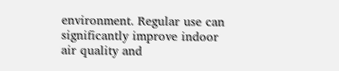environment. Regular use can significantly improve indoor air quality and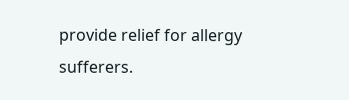provide relief for allergy sufferers.